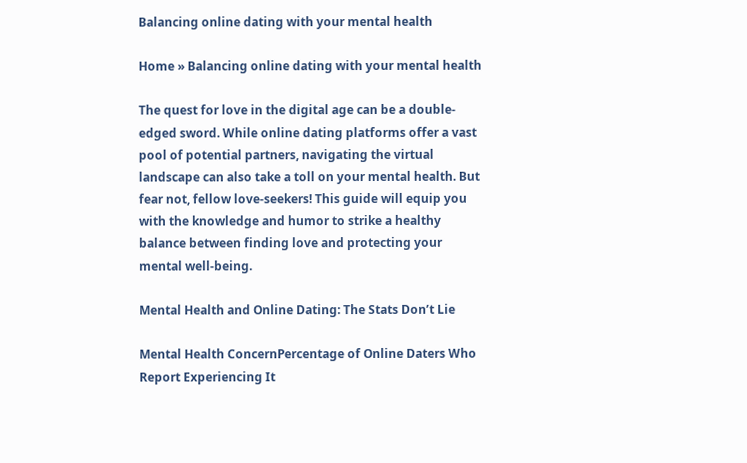Balancing online dating with your mental health

Home » Balancing online dating with your mental health

The quest for love in the digital age can be a double-edged sword. While online dating platforms offer a vast pool of potential partners, navigating the virtual landscape can also take a toll on your mental health. But fear not, fellow love-seekers! This guide will equip you with the knowledge and humor to strike a healthy balance between finding love and protecting your mental well-being.

Mental Health and Online Dating: The Stats Don’t Lie

Mental Health ConcernPercentage of Online Daters Who Report Experiencing It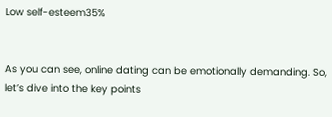Low self-esteem35%


As you can see, online dating can be emotionally demanding. So, let’s dive into the key points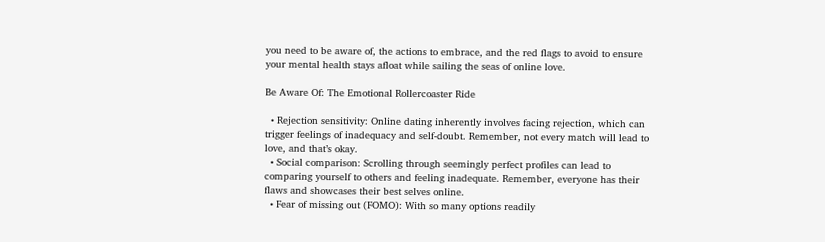you need to be aware of, the actions to embrace, and the red flags to avoid to ensure your mental health stays afloat while sailing the seas of online love.

Be Aware Of: The Emotional Rollercoaster Ride

  • Rejection sensitivity: Online dating inherently involves facing rejection, which can trigger feelings of inadequacy and self-doubt. Remember, not every match will lead to love, and that’s okay.
  • Social comparison: Scrolling through seemingly perfect profiles can lead to comparing yourself to others and feeling inadequate. Remember, everyone has their flaws and showcases their best selves online.
  • Fear of missing out (FOMO): With so many options readily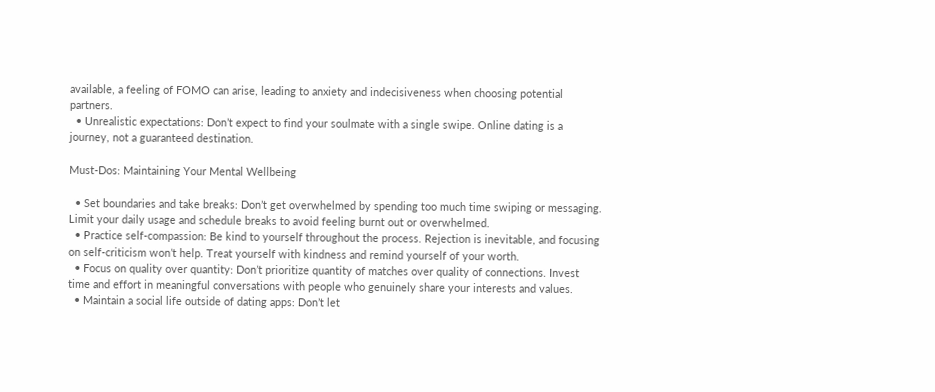available, a feeling of FOMO can arise, leading to anxiety and indecisiveness when choosing potential partners.
  • Unrealistic expectations: Don’t expect to find your soulmate with a single swipe. Online dating is a journey, not a guaranteed destination.

Must-Dos: Maintaining Your Mental Wellbeing

  • Set boundaries and take breaks: Don’t get overwhelmed by spending too much time swiping or messaging. Limit your daily usage and schedule breaks to avoid feeling burnt out or overwhelmed.
  • Practice self-compassion: Be kind to yourself throughout the process. Rejection is inevitable, and focusing on self-criticism won’t help. Treat yourself with kindness and remind yourself of your worth.
  • Focus on quality over quantity: Don’t prioritize quantity of matches over quality of connections. Invest time and effort in meaningful conversations with people who genuinely share your interests and values.
  • Maintain a social life outside of dating apps: Don’t let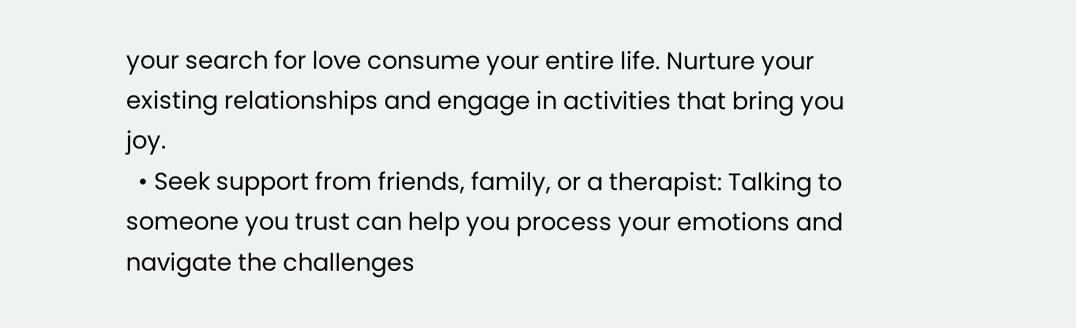your search for love consume your entire life. Nurture your existing relationships and engage in activities that bring you joy.
  • Seek support from friends, family, or a therapist: Talking to someone you trust can help you process your emotions and navigate the challenges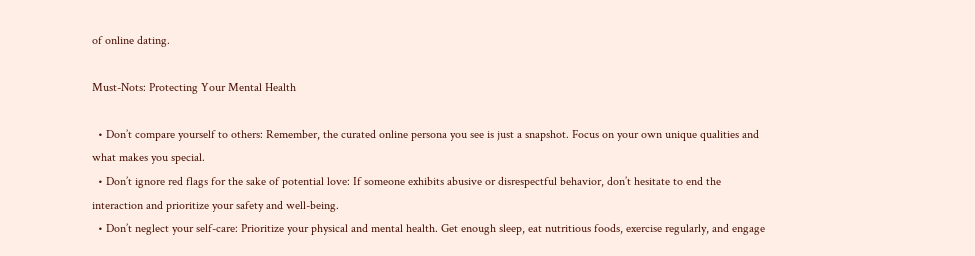of online dating.

Must-Nots: Protecting Your Mental Health

  • Don’t compare yourself to others: Remember, the curated online persona you see is just a snapshot. Focus on your own unique qualities and what makes you special.
  • Don’t ignore red flags for the sake of potential love: If someone exhibits abusive or disrespectful behavior, don’t hesitate to end the interaction and prioritize your safety and well-being.
  • Don’t neglect your self-care: Prioritize your physical and mental health. Get enough sleep, eat nutritious foods, exercise regularly, and engage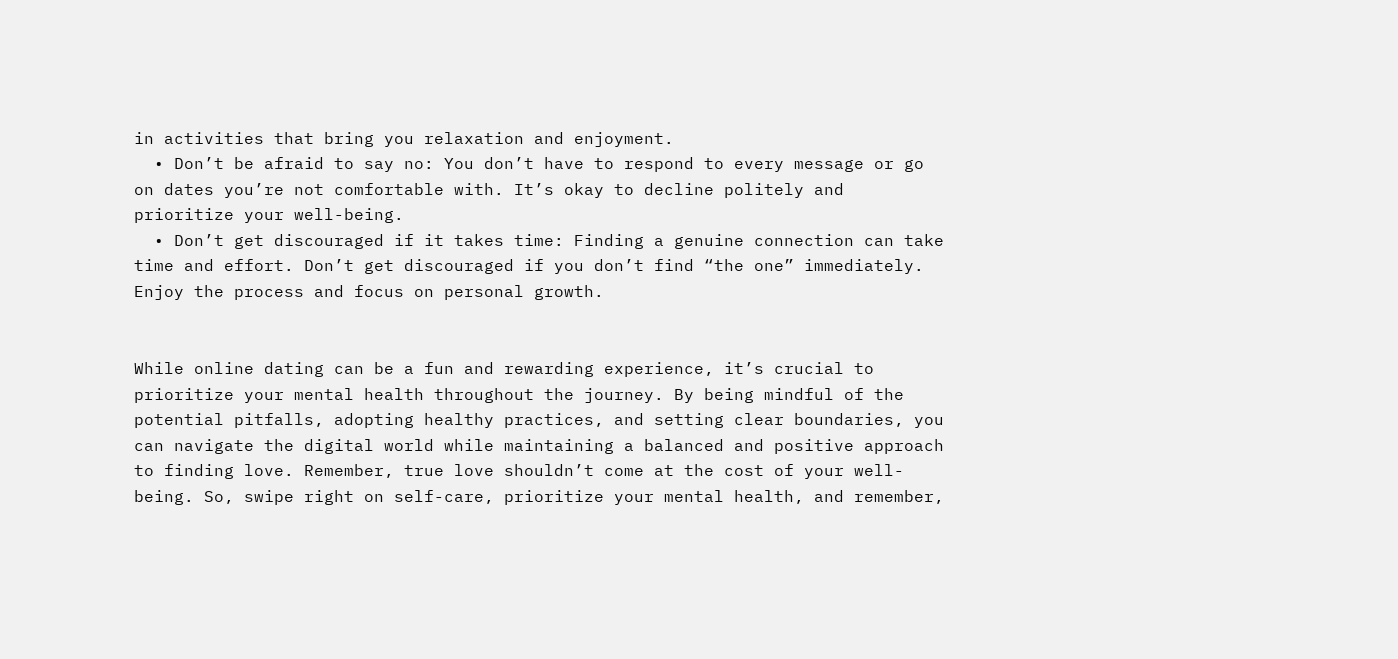in activities that bring you relaxation and enjoyment.
  • Don’t be afraid to say no: You don’t have to respond to every message or go on dates you’re not comfortable with. It’s okay to decline politely and prioritize your well-being.
  • Don’t get discouraged if it takes time: Finding a genuine connection can take time and effort. Don’t get discouraged if you don’t find “the one” immediately. Enjoy the process and focus on personal growth.


While online dating can be a fun and rewarding experience, it’s crucial to prioritize your mental health throughout the journey. By being mindful of the potential pitfalls, adopting healthy practices, and setting clear boundaries, you can navigate the digital world while maintaining a balanced and positive approach to finding love. Remember, true love shouldn’t come at the cost of your well-being. So, swipe right on self-care, prioritize your mental health, and remember,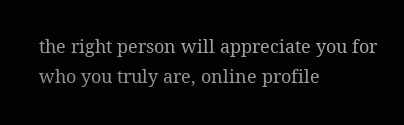the right person will appreciate you for who you truly are, online profile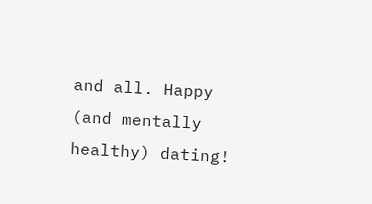and all. Happy (and mentally healthy) dating!